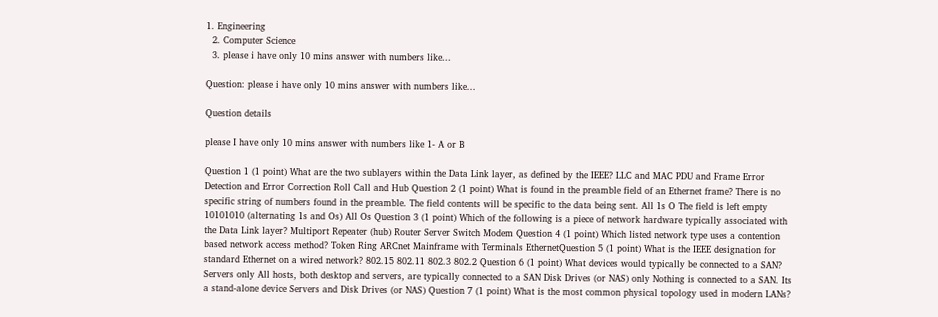1. Engineering
  2. Computer Science
  3. please i have only 10 mins answer with numbers like...

Question: please i have only 10 mins answer with numbers like...

Question details

please I have only 10 mins answer with numbers like 1- A or B

Question 1 (1 point) What are the two sublayers within the Data Link layer, as defined by the IEEE? LLC and MAC PDU and Frame Error Detection and Error Correction Roll Call and Hub Question 2 (1 point) What is found in the preamble field of an Ethernet frame? There is no specific string of numbers found in the preamble. The field contents will be specific to the data being sent. All 1s O The field is left empty 10101010 (alternating 1s and Os) All Os Question 3 (1 point) Which of the following is a piece of network hardware typically associated with the Data Link layer? Multiport Repeater (hub) Router Server Switch Modem Question 4 (1 point) Which listed network type uses a contention based network access method? Token Ring ARCnet Mainframe with Terminals EthernetQuestion 5 (1 point) What is the IEEE designation for standard Ethernet on a wired network? 802.15 802.11 802.3 802.2 Question 6 (1 point) What devices would typically be connected to a SAN? Servers only All hosts, both desktop and servers, are typically connected to a SAN Disk Drives (or NAS) only Nothing is connected to a SAN. Its a stand-alone device Servers and Disk Drives (or NAS) Question 7 (1 point) What is the most common physical topology used in modern LANs?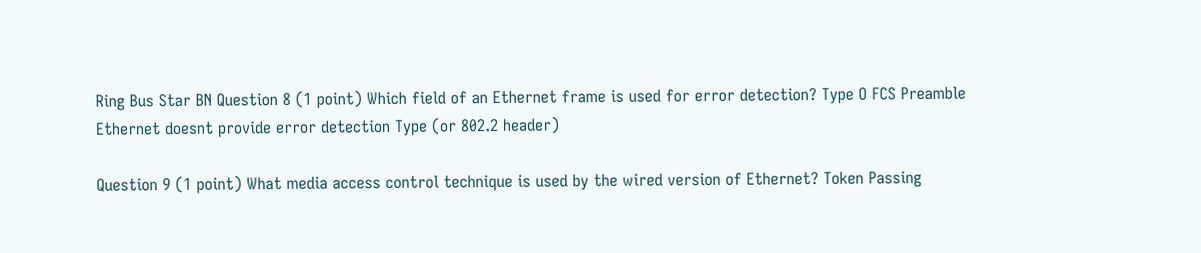Ring Bus Star BN Question 8 (1 point) Which field of an Ethernet frame is used for error detection? Type O FCS Preamble Ethernet doesnt provide error detection Type (or 802.2 header)

Question 9 (1 point) What media access control technique is used by the wired version of Ethernet? Token Passing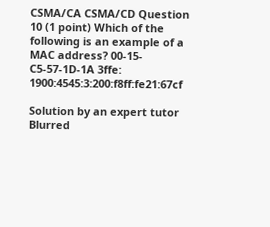CSMA/CA CSMA/CD Question 10 (1 point) Which of the following is an example of a MAC address? 00-15-C5-57-1D-1A 3ffe: 1900:4545:3:200:f8ff:fe21:67cf

Solution by an expert tutor
Blurred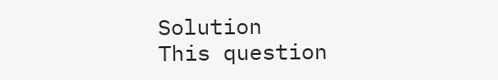Solution
This question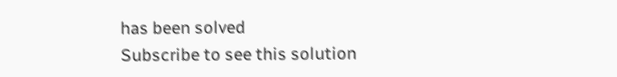has been solved
Subscribe to see this solution